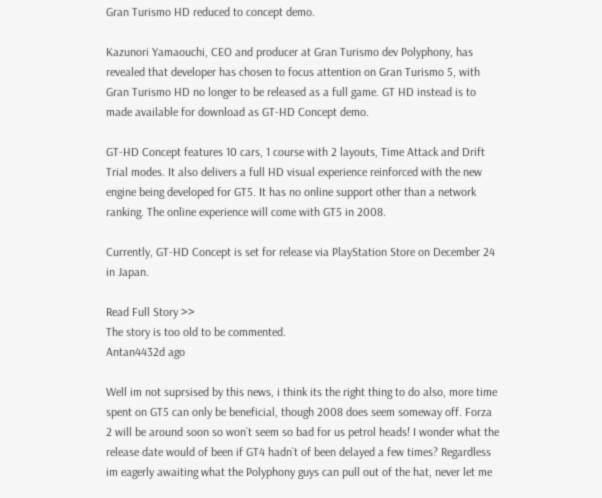Gran Turismo HD reduced to concept demo.

Kazunori Yamaouchi, CEO and producer at Gran Turismo dev Polyphony, has revealed that developer has chosen to focus attention on Gran Turismo 5, with Gran Turismo HD no longer to be released as a full game. GT HD instead is to made available for download as GT-HD Concept demo.

GT-HD Concept features 10 cars, 1 course with 2 layouts, Time Attack and Drift Trial modes. It also delivers a full HD visual experience reinforced with the new engine being developed for GT5. It has no online support other than a network ranking. The online experience will come with GT5 in 2008.

Currently, GT-HD Concept is set for release via PlayStation Store on December 24 in Japan.

Read Full Story >>
The story is too old to be commented.
Antan4432d ago

Well im not suprsised by this news, i think its the right thing to do also, more time spent on GT5 can only be beneficial, though 2008 does seem someway off. Forza 2 will be around soon so won`t seem so bad for us petrol heads! I wonder what the release date would of been if GT4 hadn`t of been delayed a few times? Regardless im eagerly awaiting what the Polyphony guys can pull out of the hat, never let me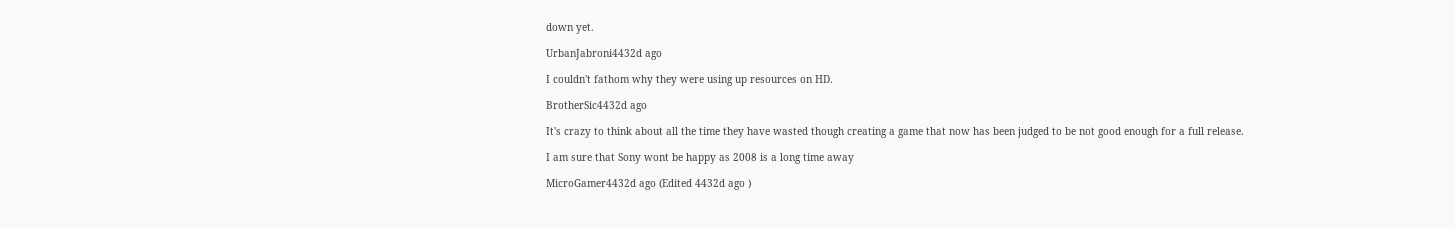down yet.

UrbanJabroni4432d ago

I couldn't fathom why they were using up resources on HD.

BrotherSic4432d ago

It's crazy to think about all the time they have wasted though creating a game that now has been judged to be not good enough for a full release.

I am sure that Sony wont be happy as 2008 is a long time away

MicroGamer4432d ago (Edited 4432d ago )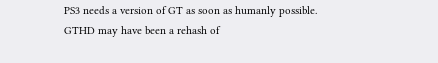PS3 needs a version of GT as soon as humanly possible. GTHD may have been a rehash of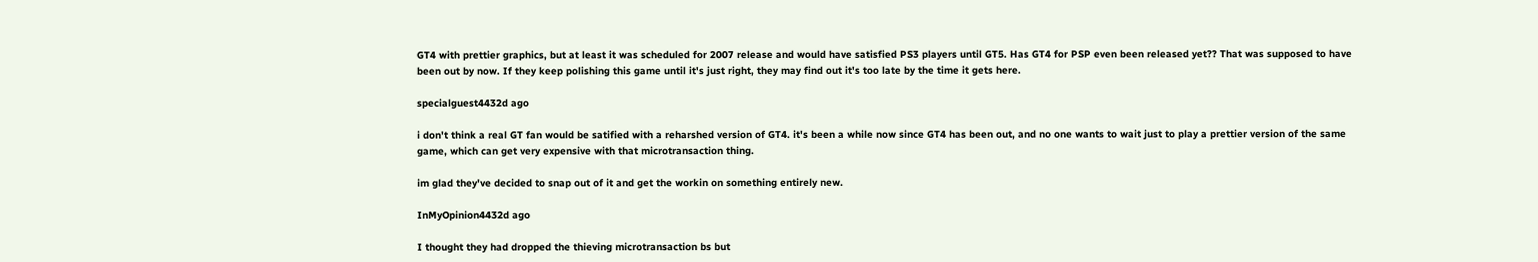GT4 with prettier graphics, but at least it was scheduled for 2007 release and would have satisfied PS3 players until GT5. Has GT4 for PSP even been released yet?? That was supposed to have been out by now. If they keep polishing this game until it's just right, they may find out it's too late by the time it gets here.

specialguest4432d ago

i don't think a real GT fan would be satified with a reharshed version of GT4. it's been a while now since GT4 has been out, and no one wants to wait just to play a prettier version of the same game, which can get very expensive with that microtransaction thing.

im glad they've decided to snap out of it and get the workin on something entirely new.

InMyOpinion4432d ago

I thought they had dropped the thieving microtransaction bs but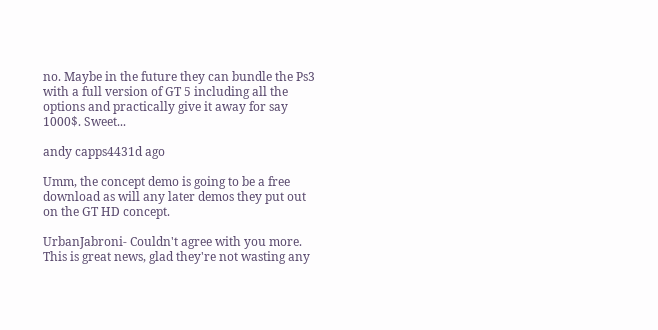no. Maybe in the future they can bundle the Ps3 with a full version of GT 5 including all the options and practically give it away for say 1000$. Sweet...

andy capps4431d ago

Umm, the concept demo is going to be a free download as will any later demos they put out on the GT HD concept.

UrbanJabroni- Couldn't agree with you more. This is great news, glad they're not wasting any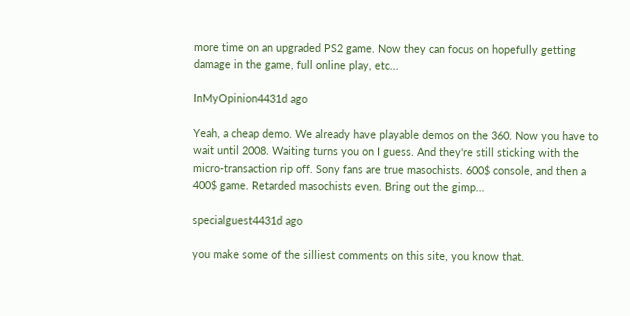more time on an upgraded PS2 game. Now they can focus on hopefully getting damage in the game, full online play, etc...

InMyOpinion4431d ago

Yeah, a cheap demo. We already have playable demos on the 360. Now you have to wait until 2008. Waiting turns you on I guess. And they're still sticking with the micro-transaction rip off. Sony fans are true masochists. 600$ console, and then a 400$ game. Retarded masochists even. Bring out the gimp...

specialguest4431d ago

you make some of the silliest comments on this site, you know that.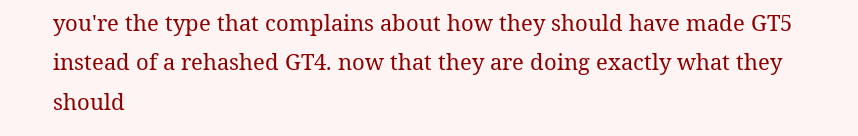you're the type that complains about how they should have made GT5 instead of a rehashed GT4. now that they are doing exactly what they should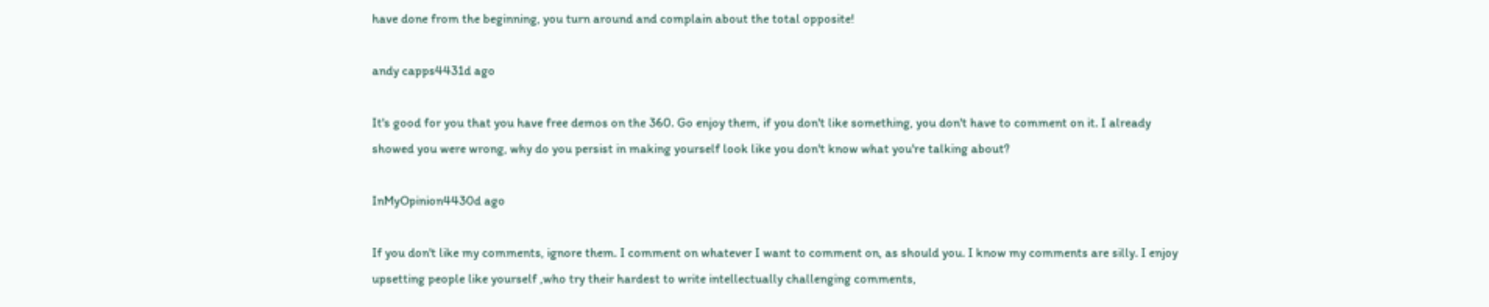have done from the beginning, you turn around and complain about the total opposite!

andy capps4431d ago

It's good for you that you have free demos on the 360. Go enjoy them, if you don't like something, you don't have to comment on it. I already showed you were wrong, why do you persist in making yourself look like you don't know what you're talking about?

InMyOpinion4430d ago

If you don't like my comments, ignore them. I comment on whatever I want to comment on, as should you. I know my comments are silly. I enjoy upsetting people like yourself ,who try their hardest to write intellectually challenging comments,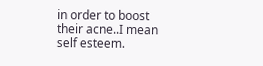in order to boost their acne..I mean self esteem.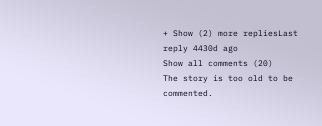+ Show (2) more repliesLast reply 4430d ago
Show all comments (20)
The story is too old to be commented.